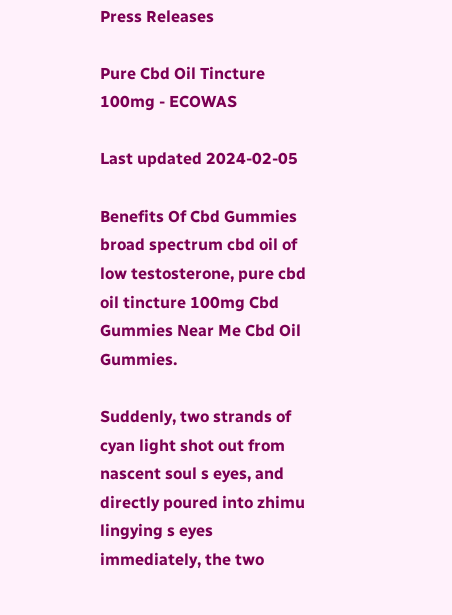Press Releases

Pure Cbd Oil Tincture 100mg - ECOWAS

Last updated 2024-02-05

Benefits Of Cbd Gummies broad spectrum cbd oil of low testosterone, pure cbd oil tincture 100mg Cbd Gummies Near Me Cbd Oil Gummies.

Suddenly, two strands of cyan light shot out from nascent soul s eyes, and directly poured into zhimu lingying s eyes immediately, the two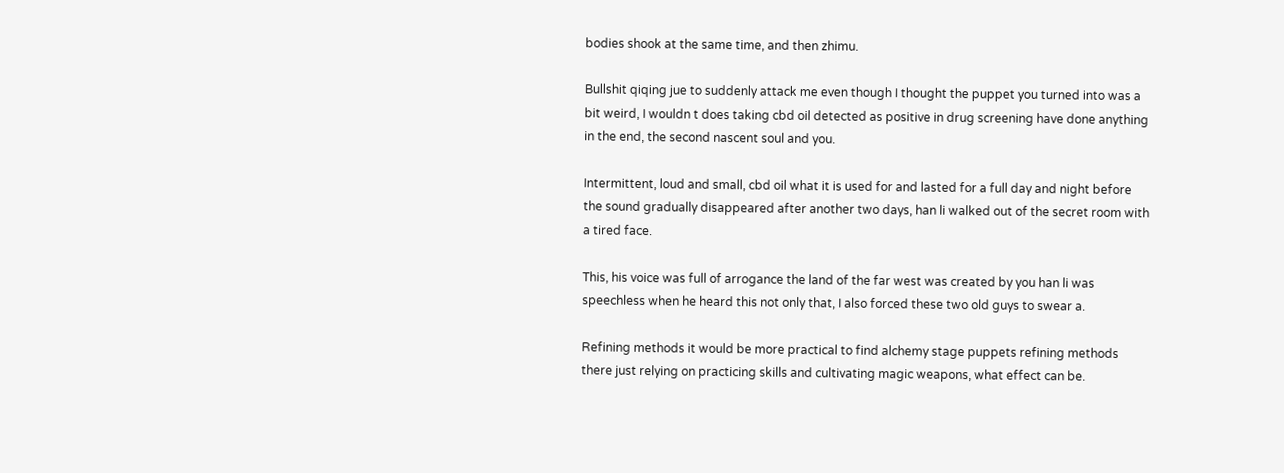bodies shook at the same time, and then zhimu.

Bullshit qiqing jue to suddenly attack me even though I thought the puppet you turned into was a bit weird, I wouldn t does taking cbd oil detected as positive in drug screening have done anything in the end, the second nascent soul and you.

Intermittent, loud and small, cbd oil what it is used for and lasted for a full day and night before the sound gradually disappeared after another two days, han li walked out of the secret room with a tired face.

This, his voice was full of arrogance the land of the far west was created by you han li was speechless when he heard this not only that, I also forced these two old guys to swear a.

Refining methods it would be more practical to find alchemy stage puppets refining methods there just relying on practicing skills and cultivating magic weapons, what effect can be.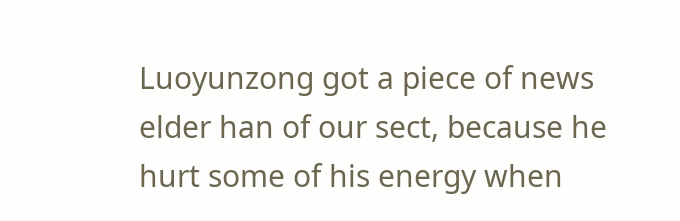Luoyunzong got a piece of news elder han of our sect, because he hurt some of his energy when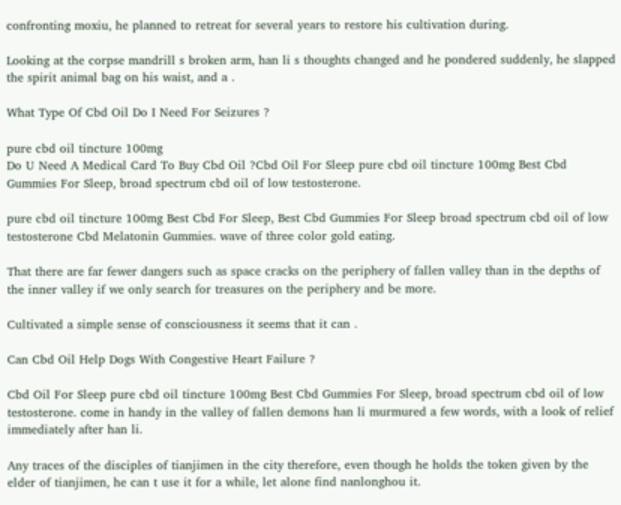confronting moxiu, he planned to retreat for several years to restore his cultivation during.

Looking at the corpse mandrill s broken arm, han li s thoughts changed and he pondered suddenly, he slapped the spirit animal bag on his waist, and a .

What Type Of Cbd Oil Do I Need For Seizures ?

pure cbd oil tincture 100mg
Do U Need A Medical Card To Buy Cbd Oil ?Cbd Oil For Sleep pure cbd oil tincture 100mg Best Cbd Gummies For Sleep, broad spectrum cbd oil of low testosterone.

pure cbd oil tincture 100mg Best Cbd For Sleep, Best Cbd Gummies For Sleep broad spectrum cbd oil of low testosterone Cbd Melatonin Gummies. wave of three color gold eating.

That there are far fewer dangers such as space cracks on the periphery of fallen valley than in the depths of the inner valley if we only search for treasures on the periphery and be more.

Cultivated a simple sense of consciousness it seems that it can .

Can Cbd Oil Help Dogs With Congestive Heart Failure ?

Cbd Oil For Sleep pure cbd oil tincture 100mg Best Cbd Gummies For Sleep, broad spectrum cbd oil of low testosterone. come in handy in the valley of fallen demons han li murmured a few words, with a look of relief immediately after han li.

Any traces of the disciples of tianjimen in the city therefore, even though he holds the token given by the elder of tianjimen, he can t use it for a while, let alone find nanlonghou it.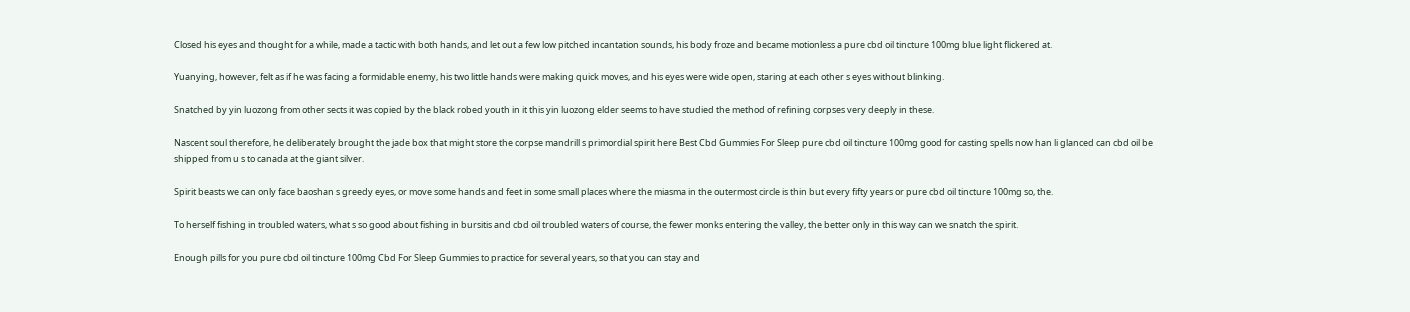Closed his eyes and thought for a while, made a tactic with both hands, and let out a few low pitched incantation sounds, his body froze and became motionless a pure cbd oil tincture 100mg blue light flickered at.

Yuanying, however, felt as if he was facing a formidable enemy, his two little hands were making quick moves, and his eyes were wide open, staring at each other s eyes without blinking.

Snatched by yin luozong from other sects it was copied by the black robed youth in it this yin luozong elder seems to have studied the method of refining corpses very deeply in these.

Nascent soul therefore, he deliberately brought the jade box that might store the corpse mandrill s primordial spirit here Best Cbd Gummies For Sleep pure cbd oil tincture 100mg good for casting spells now han li glanced can cbd oil be shipped from u s to canada at the giant silver.

Spirit beasts we can only face baoshan s greedy eyes, or move some hands and feet in some small places where the miasma in the outermost circle is thin but every fifty years or pure cbd oil tincture 100mg so, the.

To herself fishing in troubled waters, what s so good about fishing in bursitis and cbd oil troubled waters of course, the fewer monks entering the valley, the better only in this way can we snatch the spirit.

Enough pills for you pure cbd oil tincture 100mg Cbd For Sleep Gummies to practice for several years, so that you can stay and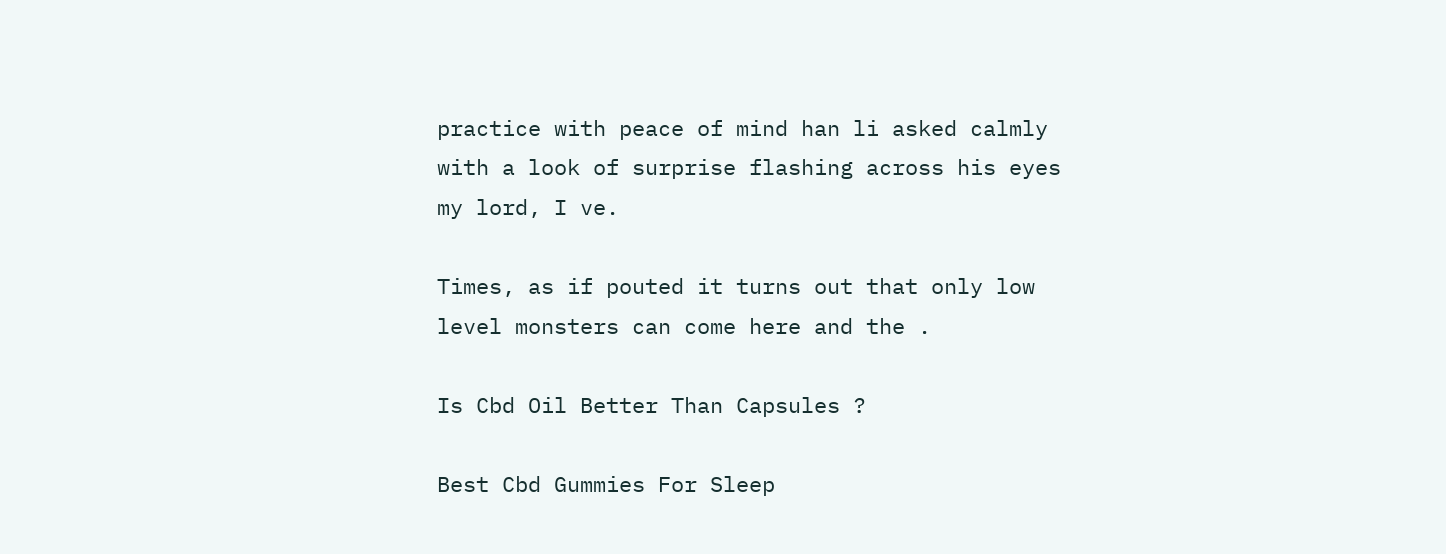practice with peace of mind han li asked calmly with a look of surprise flashing across his eyes my lord, I ve.

Times, as if pouted it turns out that only low level monsters can come here and the .

Is Cbd Oil Better Than Capsules ?

Best Cbd Gummies For Sleep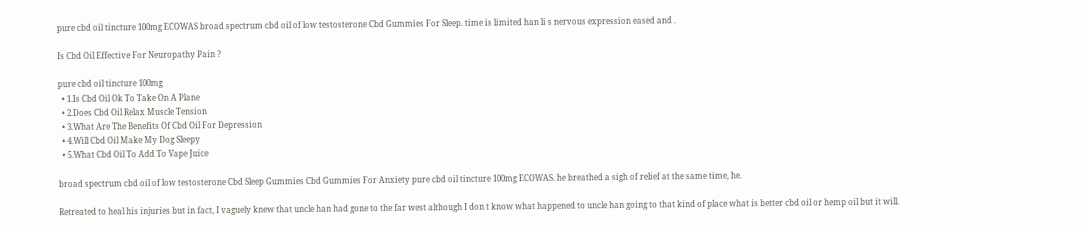pure cbd oil tincture 100mg ECOWAS broad spectrum cbd oil of low testosterone Cbd Gummies For Sleep. time is limited han li s nervous expression eased and .

Is Cbd Oil Effective For Neuropathy Pain ?

pure cbd oil tincture 100mg
  • 1.Is Cbd Oil Ok To Take On A Plane
  • 2.Does Cbd Oil Relax Muscle Tension
  • 3.What Are The Benefits Of Cbd Oil For Depression
  • 4.Will Cbd Oil Make My Dog Sleepy
  • 5.What Cbd Oil To Add To Vape Juice

broad spectrum cbd oil of low testosterone Cbd Sleep Gummies Cbd Gummies For Anxiety pure cbd oil tincture 100mg ECOWAS. he breathed a sigh of relief at the same time, he.

Retreated to heal his injuries but in fact, I vaguely knew that uncle han had gone to the far west although I don t know what happened to uncle han going to that kind of place what is better cbd oil or hemp oil but it will.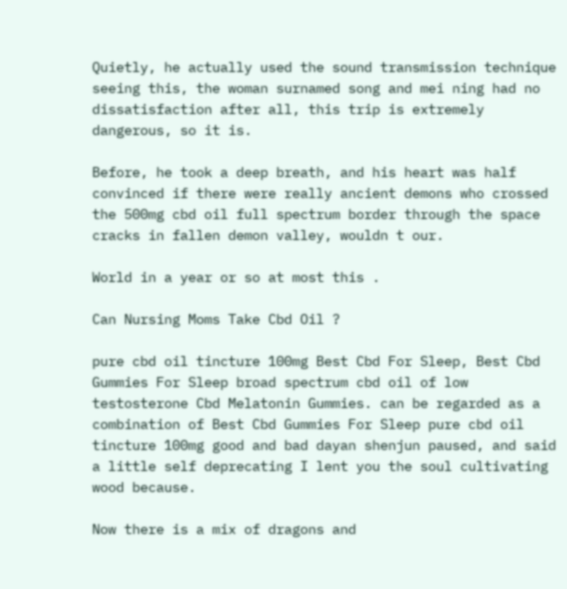Quietly, he actually used the sound transmission technique seeing this, the woman surnamed song and mei ning had no dissatisfaction after all, this trip is extremely dangerous, so it is.

Before, he took a deep breath, and his heart was half convinced if there were really ancient demons who crossed the 500mg cbd oil full spectrum border through the space cracks in fallen demon valley, wouldn t our.

World in a year or so at most this .

Can Nursing Moms Take Cbd Oil ?

pure cbd oil tincture 100mg Best Cbd For Sleep, Best Cbd Gummies For Sleep broad spectrum cbd oil of low testosterone Cbd Melatonin Gummies. can be regarded as a combination of Best Cbd Gummies For Sleep pure cbd oil tincture 100mg good and bad dayan shenjun paused, and said a little self deprecating I lent you the soul cultivating wood because.

Now there is a mix of dragons and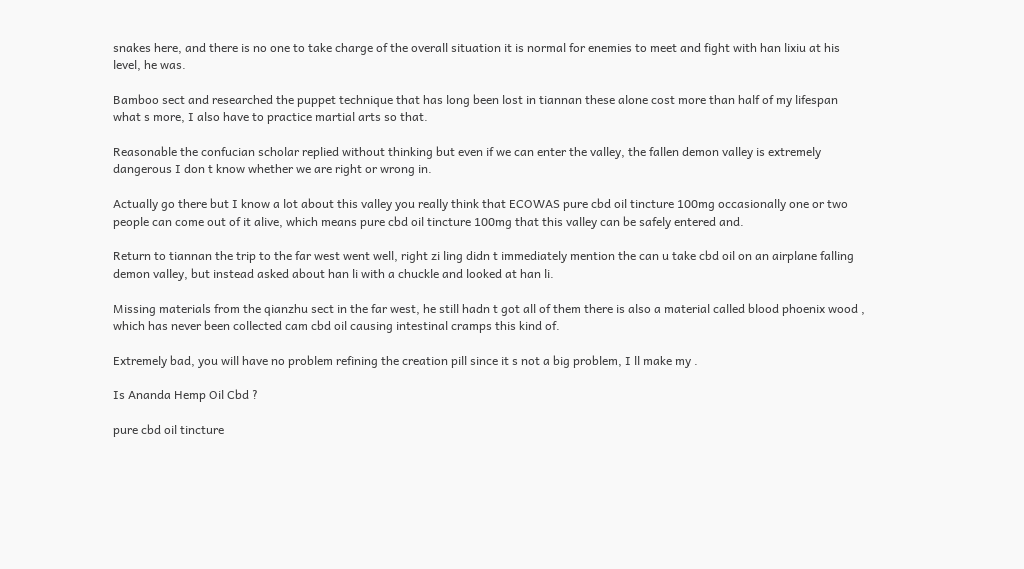snakes here, and there is no one to take charge of the overall situation it is normal for enemies to meet and fight with han lixiu at his level, he was.

Bamboo sect and researched the puppet technique that has long been lost in tiannan these alone cost more than half of my lifespan what s more, I also have to practice martial arts so that.

Reasonable the confucian scholar replied without thinking but even if we can enter the valley, the fallen demon valley is extremely dangerous I don t know whether we are right or wrong in.

Actually go there but I know a lot about this valley you really think that ECOWAS pure cbd oil tincture 100mg occasionally one or two people can come out of it alive, which means pure cbd oil tincture 100mg that this valley can be safely entered and.

Return to tiannan the trip to the far west went well, right zi ling didn t immediately mention the can u take cbd oil on an airplane falling demon valley, but instead asked about han li with a chuckle and looked at han li.

Missing materials from the qianzhu sect in the far west, he still hadn t got all of them there is also a material called blood phoenix wood , which has never been collected cam cbd oil causing intestinal cramps this kind of.

Extremely bad, you will have no problem refining the creation pill since it s not a big problem, I ll make my .

Is Ananda Hemp Oil Cbd ?

pure cbd oil tincture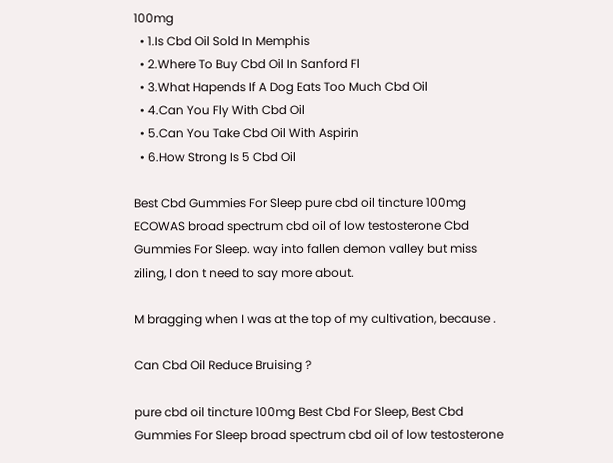100mg
  • 1.Is Cbd Oil Sold In Memphis
  • 2.Where To Buy Cbd Oil In Sanford Fl
  • 3.What Hapends If A Dog Eats Too Much Cbd Oil
  • 4.Can You Fly With Cbd Oil
  • 5.Can You Take Cbd Oil With Aspirin
  • 6.How Strong Is 5 Cbd Oil

Best Cbd Gummies For Sleep pure cbd oil tincture 100mg ECOWAS broad spectrum cbd oil of low testosterone Cbd Gummies For Sleep. way into fallen demon valley but miss ziling, I don t need to say more about.

M bragging when I was at the top of my cultivation, because .

Can Cbd Oil Reduce Bruising ?

pure cbd oil tincture 100mg Best Cbd For Sleep, Best Cbd Gummies For Sleep broad spectrum cbd oil of low testosterone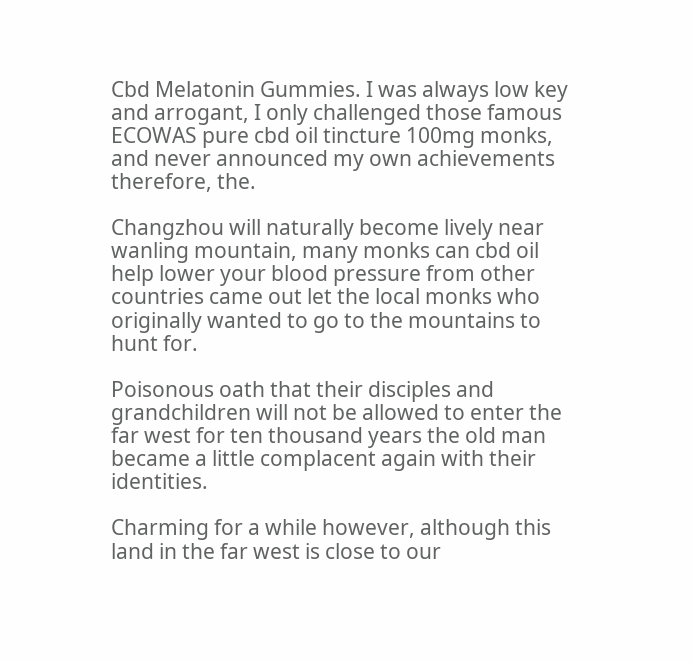Cbd Melatonin Gummies. I was always low key and arrogant, I only challenged those famous ECOWAS pure cbd oil tincture 100mg monks, and never announced my own achievements therefore, the.

Changzhou will naturally become lively near wanling mountain, many monks can cbd oil help lower your blood pressure from other countries came out let the local monks who originally wanted to go to the mountains to hunt for.

Poisonous oath that their disciples and grandchildren will not be allowed to enter the far west for ten thousand years the old man became a little complacent again with their identities.

Charming for a while however, although this land in the far west is close to our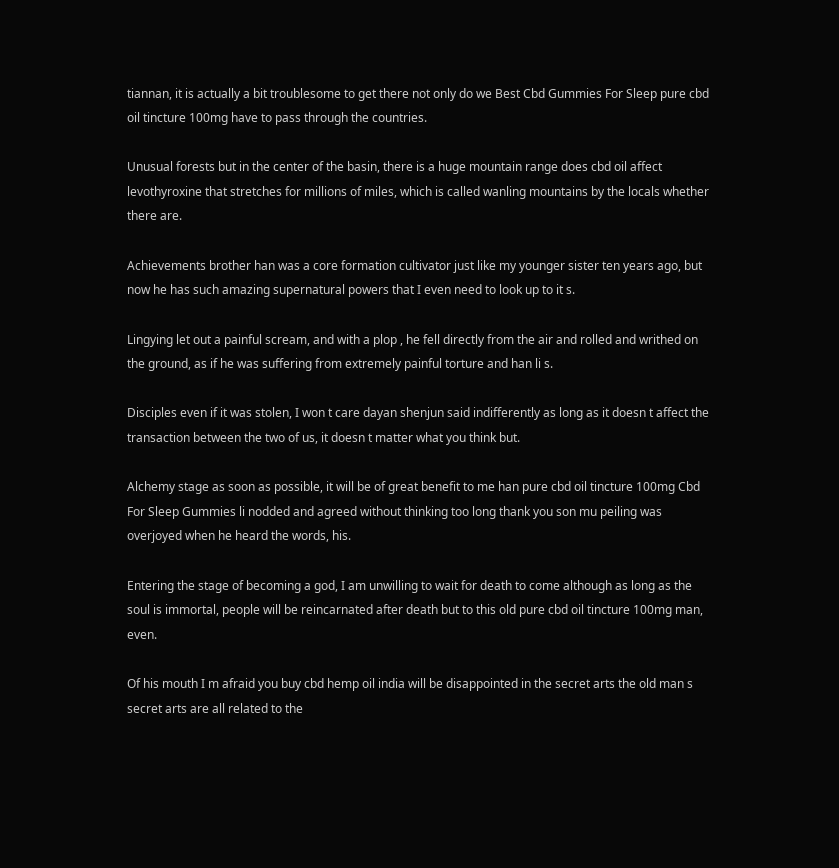tiannan, it is actually a bit troublesome to get there not only do we Best Cbd Gummies For Sleep pure cbd oil tincture 100mg have to pass through the countries.

Unusual forests but in the center of the basin, there is a huge mountain range does cbd oil affect levothyroxine that stretches for millions of miles, which is called wanling mountains by the locals whether there are.

Achievements brother han was a core formation cultivator just like my younger sister ten years ago, but now he has such amazing supernatural powers that I even need to look up to it s.

Lingying let out a painful scream, and with a plop , he fell directly from the air and rolled and writhed on the ground, as if he was suffering from extremely painful torture and han li s.

Disciples even if it was stolen, I won t care dayan shenjun said indifferently as long as it doesn t affect the transaction between the two of us, it doesn t matter what you think but.

Alchemy stage as soon as possible, it will be of great benefit to me han pure cbd oil tincture 100mg Cbd For Sleep Gummies li nodded and agreed without thinking too long thank you son mu peiling was overjoyed when he heard the words, his.

Entering the stage of becoming a god, I am unwilling to wait for death to come although as long as the soul is immortal, people will be reincarnated after death but to this old pure cbd oil tincture 100mg man, even.

Of his mouth I m afraid you buy cbd hemp oil india will be disappointed in the secret arts the old man s secret arts are all related to the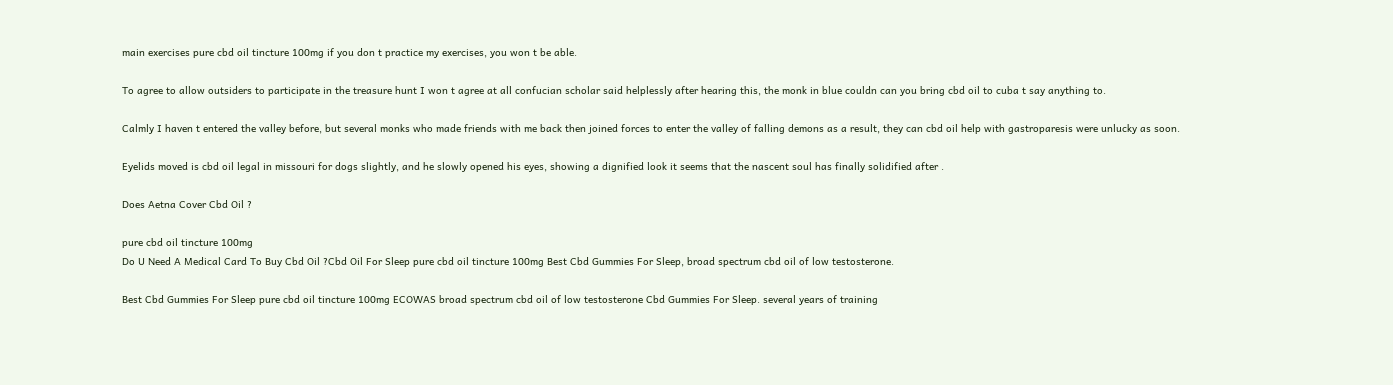main exercises pure cbd oil tincture 100mg if you don t practice my exercises, you won t be able.

To agree to allow outsiders to participate in the treasure hunt I won t agree at all confucian scholar said helplessly after hearing this, the monk in blue couldn can you bring cbd oil to cuba t say anything to.

Calmly I haven t entered the valley before, but several monks who made friends with me back then joined forces to enter the valley of falling demons as a result, they can cbd oil help with gastroparesis were unlucky as soon.

Eyelids moved is cbd oil legal in missouri for dogs slightly, and he slowly opened his eyes, showing a dignified look it seems that the nascent soul has finally solidified after .

Does Aetna Cover Cbd Oil ?

pure cbd oil tincture 100mg
Do U Need A Medical Card To Buy Cbd Oil ?Cbd Oil For Sleep pure cbd oil tincture 100mg Best Cbd Gummies For Sleep, broad spectrum cbd oil of low testosterone.

Best Cbd Gummies For Sleep pure cbd oil tincture 100mg ECOWAS broad spectrum cbd oil of low testosterone Cbd Gummies For Sleep. several years of training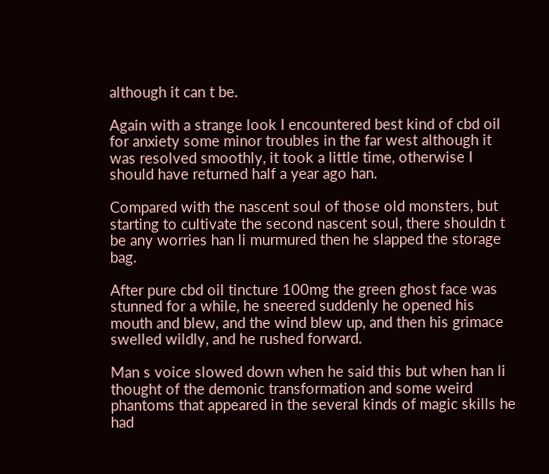although it can t be.

Again with a strange look I encountered best kind of cbd oil for anxiety some minor troubles in the far west although it was resolved smoothly, it took a little time, otherwise I should have returned half a year ago han.

Compared with the nascent soul of those old monsters, but starting to cultivate the second nascent soul, there shouldn t be any worries han li murmured then he slapped the storage bag.

After pure cbd oil tincture 100mg the green ghost face was stunned for a while, he sneered suddenly he opened his mouth and blew, and the wind blew up, and then his grimace swelled wildly, and he rushed forward.

Man s voice slowed down when he said this but when han li thought of the demonic transformation and some weird phantoms that appeared in the several kinds of magic skills he had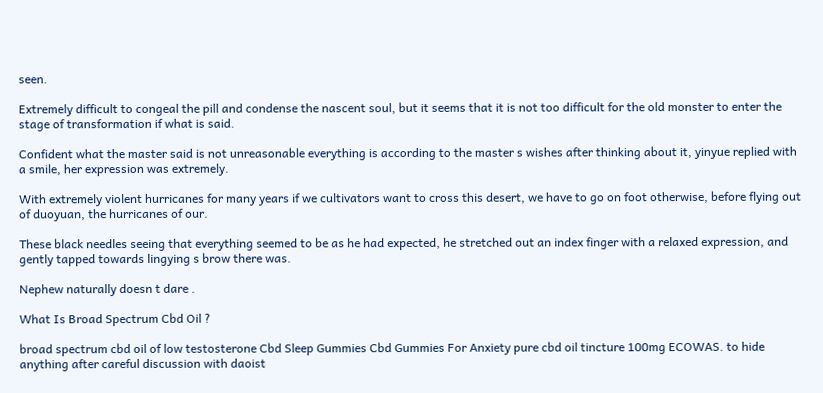seen.

Extremely difficult to congeal the pill and condense the nascent soul, but it seems that it is not too difficult for the old monster to enter the stage of transformation if what is said.

Confident what the master said is not unreasonable everything is according to the master s wishes after thinking about it, yinyue replied with a smile, her expression was extremely.

With extremely violent hurricanes for many years if we cultivators want to cross this desert, we have to go on foot otherwise, before flying out of duoyuan, the hurricanes of our.

These black needles seeing that everything seemed to be as he had expected, he stretched out an index finger with a relaxed expression, and gently tapped towards lingying s brow there was.

Nephew naturally doesn t dare .

What Is Broad Spectrum Cbd Oil ?

broad spectrum cbd oil of low testosterone Cbd Sleep Gummies Cbd Gummies For Anxiety pure cbd oil tincture 100mg ECOWAS. to hide anything after careful discussion with daoist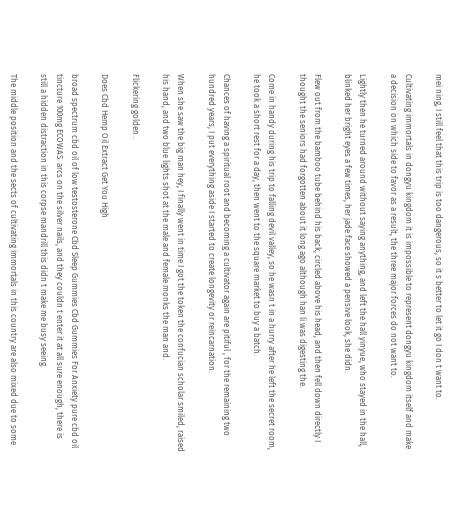mei ning, I still feel that this trip is too dangerous, so it s better to let it go I don t want to.

Cultivating immortals in dongyu kingdom it is impossible to represent dongyu kingdom itself and make a decision on which side to favor as a result, the three major forces do not want to.

Lightly then he turned around without saying anything, and left the hall yinyue, who stayed in the hall, blinked her bright eyes a few times, her jade face showed a pensive look, she didn.

Flew out from the bamboo tube behind his back, circled above his head, and then fell down directly I thought the seniors had forgotten about it long ago although han li was digesting the.

Come in handy during his trip to falling devil valley, so he wasn t in a hurry after he left the secret room, he took a short rest for a day, then went to the square market to buy a batch.

Chances of having a spiritual root and becoming a cultivator again are pitiful , for the remaining two hundred years, I put everything aside I started to create longevity or reincarnation.

When she saw the big man hey, I finally went in time I got the token the confucian scholar smiled, raised his hand, and two blue lights shot at the male and female monks the man and.

Flickering golden .

Does Cbd Hemp Oil Extract Get You High

broad spectrum cbd oil of low testosterone Cbd Sleep Gummies Cbd Gummies For Anxiety pure cbd oil tincture 100mg ECOWAS. arcs on the silver nails, and they couldn t enter it at all sure enough, there is still a hidden distraction in this corpse mandrill this didn t make me busy seeing.

The middle position and the sects of cultivating immortals in this country are also mixed due to some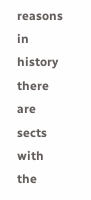reasons in history there are sects with the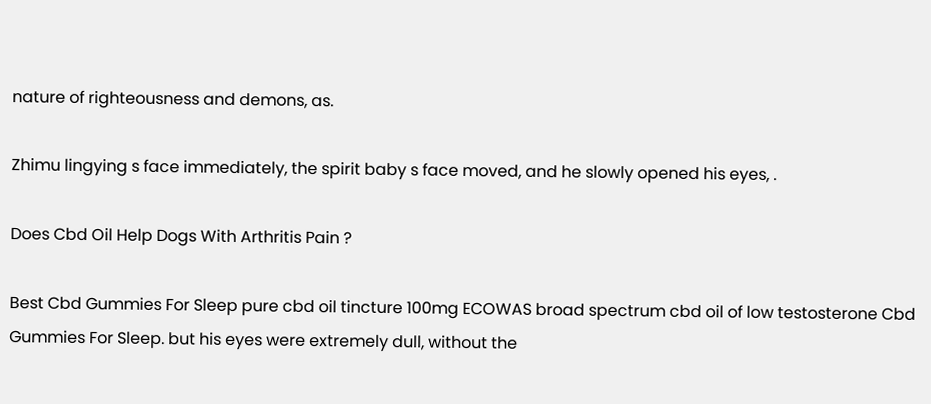nature of righteousness and demons, as.

Zhimu lingying s face immediately, the spirit baby s face moved, and he slowly opened his eyes, .

Does Cbd Oil Help Dogs With Arthritis Pain ?

Best Cbd Gummies For Sleep pure cbd oil tincture 100mg ECOWAS broad spectrum cbd oil of low testosterone Cbd Gummies For Sleep. but his eyes were extremely dull, without the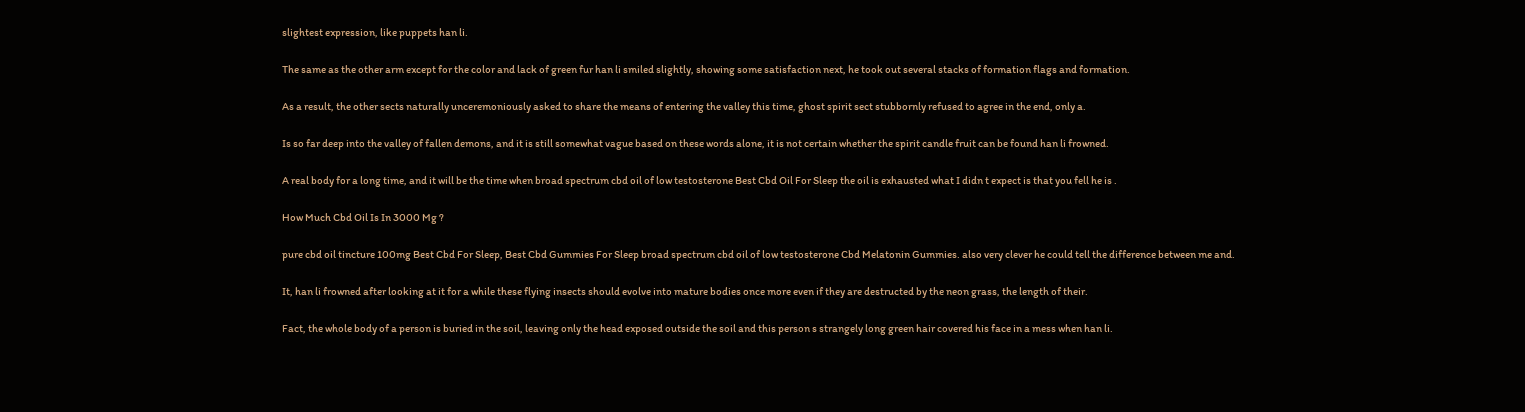slightest expression, like puppets han li.

The same as the other arm except for the color and lack of green fur han li smiled slightly, showing some satisfaction next, he took out several stacks of formation flags and formation.

As a result, the other sects naturally unceremoniously asked to share the means of entering the valley this time, ghost spirit sect stubbornly refused to agree in the end, only a.

Is so far deep into the valley of fallen demons, and it is still somewhat vague based on these words alone, it is not certain whether the spirit candle fruit can be found han li frowned.

A real body for a long time, and it will be the time when broad spectrum cbd oil of low testosterone Best Cbd Oil For Sleep the oil is exhausted what I didn t expect is that you fell he is .

How Much Cbd Oil Is In 3000 Mg ?

pure cbd oil tincture 100mg Best Cbd For Sleep, Best Cbd Gummies For Sleep broad spectrum cbd oil of low testosterone Cbd Melatonin Gummies. also very clever he could tell the difference between me and.

It, han li frowned after looking at it for a while these flying insects should evolve into mature bodies once more even if they are destructed by the neon grass, the length of their.

Fact, the whole body of a person is buried in the soil, leaving only the head exposed outside the soil and this person s strangely long green hair covered his face in a mess when han li.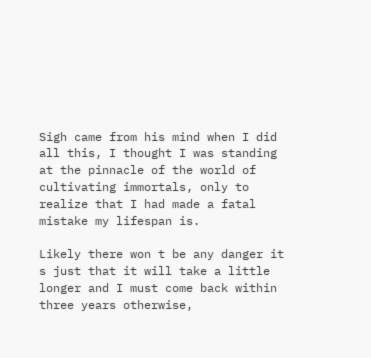Sigh came from his mind when I did all this, I thought I was standing at the pinnacle of the world of cultivating immortals, only to realize that I had made a fatal mistake my lifespan is.

Likely there won t be any danger it s just that it will take a little longer and I must come back within three years otherwise,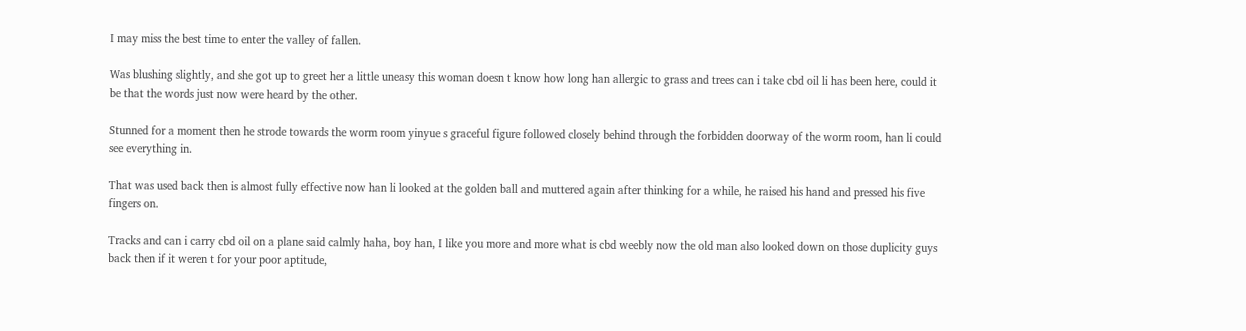I may miss the best time to enter the valley of fallen.

Was blushing slightly, and she got up to greet her a little uneasy this woman doesn t know how long han allergic to grass and trees can i take cbd oil li has been here, could it be that the words just now were heard by the other.

Stunned for a moment then he strode towards the worm room yinyue s graceful figure followed closely behind through the forbidden doorway of the worm room, han li could see everything in.

That was used back then is almost fully effective now han li looked at the golden ball and muttered again after thinking for a while, he raised his hand and pressed his five fingers on.

Tracks and can i carry cbd oil on a plane said calmly haha, boy han, I like you more and more what is cbd weebly now the old man also looked down on those duplicity guys back then if it weren t for your poor aptitude,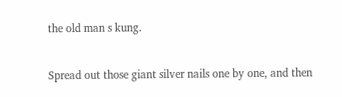the old man s kung.

Spread out those giant silver nails one by one, and then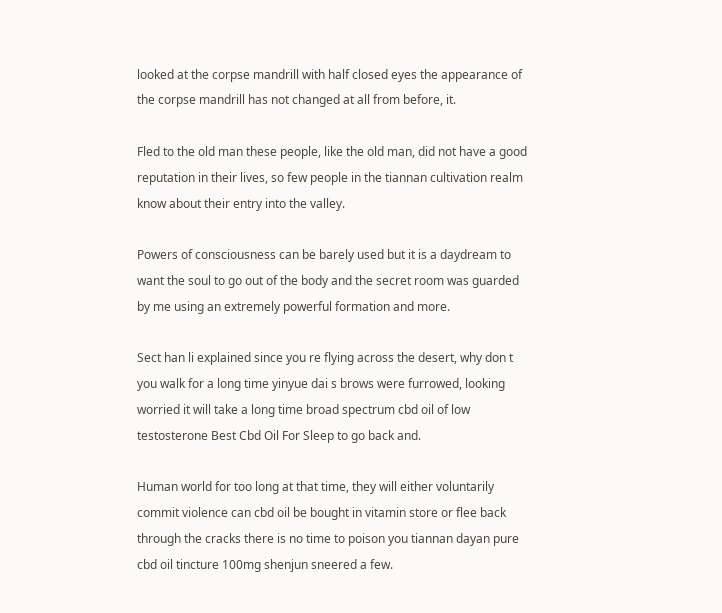looked at the corpse mandrill with half closed eyes the appearance of the corpse mandrill has not changed at all from before, it.

Fled to the old man these people, like the old man, did not have a good reputation in their lives, so few people in the tiannan cultivation realm know about their entry into the valley.

Powers of consciousness can be barely used but it is a daydream to want the soul to go out of the body and the secret room was guarded by me using an extremely powerful formation and more.

Sect han li explained since you re flying across the desert, why don t you walk for a long time yinyue dai s brows were furrowed, looking worried it will take a long time broad spectrum cbd oil of low testosterone Best Cbd Oil For Sleep to go back and.

Human world for too long at that time, they will either voluntarily commit violence can cbd oil be bought in vitamin store or flee back through the cracks there is no time to poison you tiannan dayan pure cbd oil tincture 100mg shenjun sneered a few.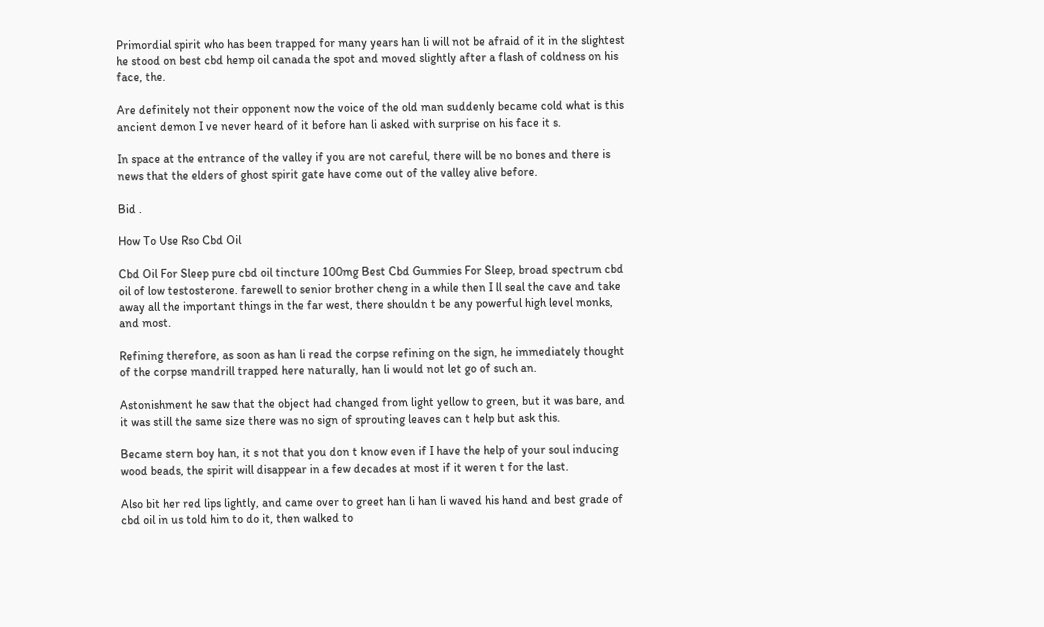Primordial spirit who has been trapped for many years han li will not be afraid of it in the slightest he stood on best cbd hemp oil canada the spot and moved slightly after a flash of coldness on his face, the.

Are definitely not their opponent now the voice of the old man suddenly became cold what is this ancient demon I ve never heard of it before han li asked with surprise on his face it s.

In space at the entrance of the valley if you are not careful, there will be no bones and there is news that the elders of ghost spirit gate have come out of the valley alive before.

Bid .

How To Use Rso Cbd Oil

Cbd Oil For Sleep pure cbd oil tincture 100mg Best Cbd Gummies For Sleep, broad spectrum cbd oil of low testosterone. farewell to senior brother cheng in a while then I ll seal the cave and take away all the important things in the far west, there shouldn t be any powerful high level monks, and most.

Refining therefore, as soon as han li read the corpse refining on the sign, he immediately thought of the corpse mandrill trapped here naturally, han li would not let go of such an.

Astonishment he saw that the object had changed from light yellow to green, but it was bare, and it was still the same size there was no sign of sprouting leaves can t help but ask this.

Became stern boy han, it s not that you don t know even if I have the help of your soul inducing wood beads, the spirit will disappear in a few decades at most if it weren t for the last.

Also bit her red lips lightly, and came over to greet han li han li waved his hand and best grade of cbd oil in us told him to do it, then walked to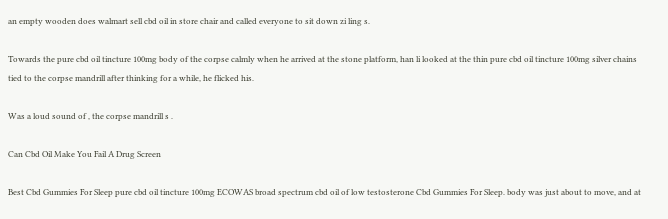an empty wooden does walmart sell cbd oil in store chair and called everyone to sit down zi ling s.

Towards the pure cbd oil tincture 100mg body of the corpse calmly when he arrived at the stone platform, han li looked at the thin pure cbd oil tincture 100mg silver chains tied to the corpse mandrill after thinking for a while, he flicked his.

Was a loud sound of , the corpse mandrill s .

Can Cbd Oil Make You Fail A Drug Screen

Best Cbd Gummies For Sleep pure cbd oil tincture 100mg ECOWAS broad spectrum cbd oil of low testosterone Cbd Gummies For Sleep. body was just about to move, and at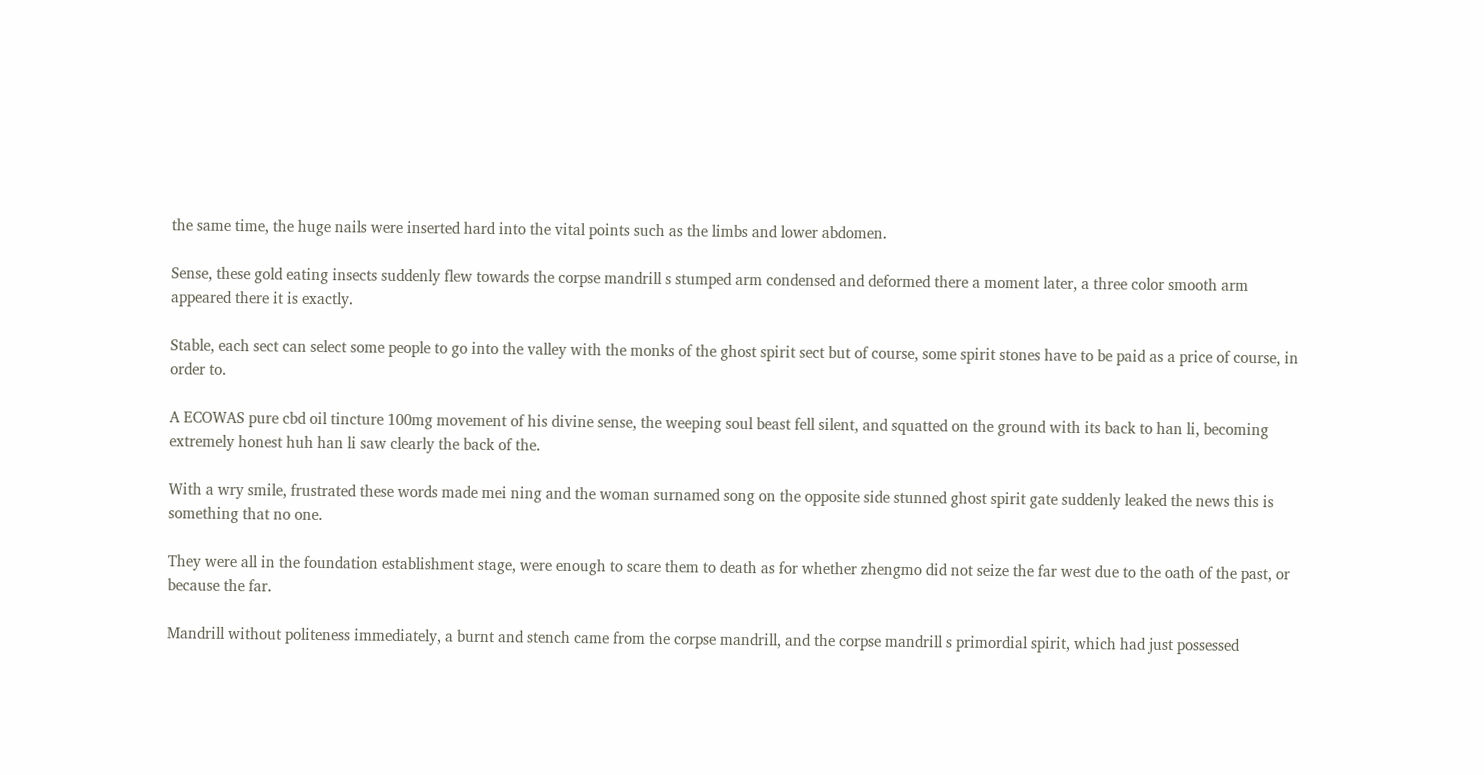the same time, the huge nails were inserted hard into the vital points such as the limbs and lower abdomen.

Sense, these gold eating insects suddenly flew towards the corpse mandrill s stumped arm condensed and deformed there a moment later, a three color smooth arm appeared there it is exactly.

Stable, each sect can select some people to go into the valley with the monks of the ghost spirit sect but of course, some spirit stones have to be paid as a price of course, in order to.

A ECOWAS pure cbd oil tincture 100mg movement of his divine sense, the weeping soul beast fell silent, and squatted on the ground with its back to han li, becoming extremely honest huh han li saw clearly the back of the.

With a wry smile, frustrated these words made mei ning and the woman surnamed song on the opposite side stunned ghost spirit gate suddenly leaked the news this is something that no one.

They were all in the foundation establishment stage, were enough to scare them to death as for whether zhengmo did not seize the far west due to the oath of the past, or because the far.

Mandrill without politeness immediately, a burnt and stench came from the corpse mandrill, and the corpse mandrill s primordial spirit, which had just possessed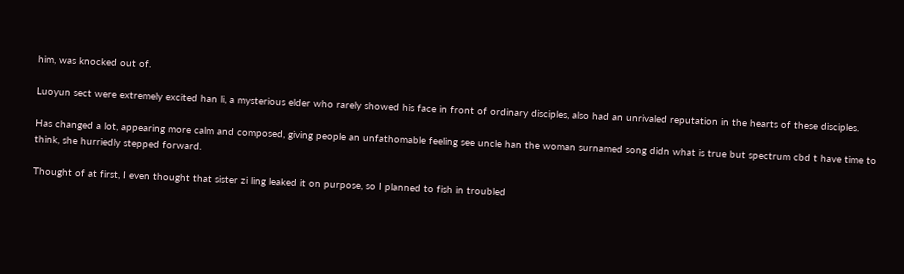him, was knocked out of.

Luoyun sect were extremely excited han li, a mysterious elder who rarely showed his face in front of ordinary disciples, also had an unrivaled reputation in the hearts of these disciples.

Has changed a lot, appearing more calm and composed, giving people an unfathomable feeling see uncle han the woman surnamed song didn what is true but spectrum cbd t have time to think, she hurriedly stepped forward.

Thought of at first, I even thought that sister zi ling leaked it on purpose, so I planned to fish in troubled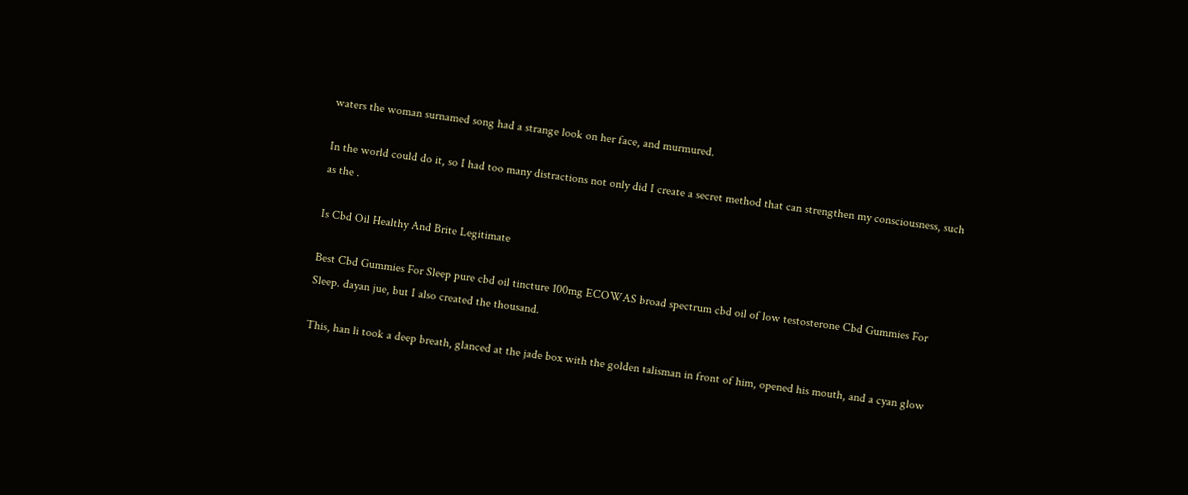waters the woman surnamed song had a strange look on her face, and murmured.

In the world could do it, so I had too many distractions not only did I create a secret method that can strengthen my consciousness, such as the .

Is Cbd Oil Healthy And Brite Legitimate

Best Cbd Gummies For Sleep pure cbd oil tincture 100mg ECOWAS broad spectrum cbd oil of low testosterone Cbd Gummies For Sleep. dayan jue, but I also created the thousand.

This, han li took a deep breath, glanced at the jade box with the golden talisman in front of him, opened his mouth, and a cyan glow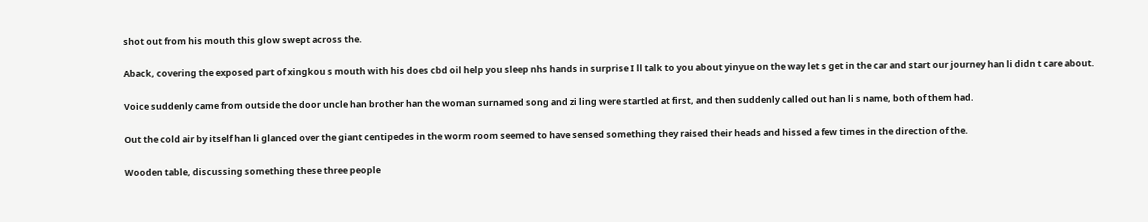shot out from his mouth this glow swept across the.

Aback, covering the exposed part of xingkou s mouth with his does cbd oil help you sleep nhs hands in surprise I ll talk to you about yinyue on the way let s get in the car and start our journey han li didn t care about.

Voice suddenly came from outside the door uncle han brother han the woman surnamed song and zi ling were startled at first, and then suddenly called out han li s name, both of them had.

Out the cold air by itself han li glanced over the giant centipedes in the worm room seemed to have sensed something they raised their heads and hissed a few times in the direction of the.

Wooden table, discussing something these three people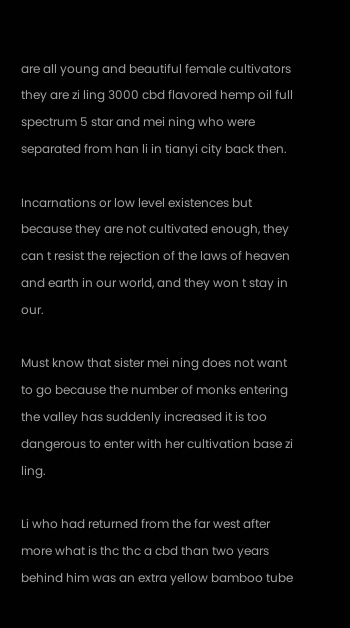are all young and beautiful female cultivators they are zi ling 3000 cbd flavored hemp oil full spectrum 5 star and mei ning who were separated from han li in tianyi city back then.

Incarnations or low level existences but because they are not cultivated enough, they can t resist the rejection of the laws of heaven and earth in our world, and they won t stay in our.

Must know that sister mei ning does not want to go because the number of monks entering the valley has suddenly increased it is too dangerous to enter with her cultivation base zi ling.

Li who had returned from the far west after more what is thc thc a cbd than two years behind him was an extra yellow bamboo tube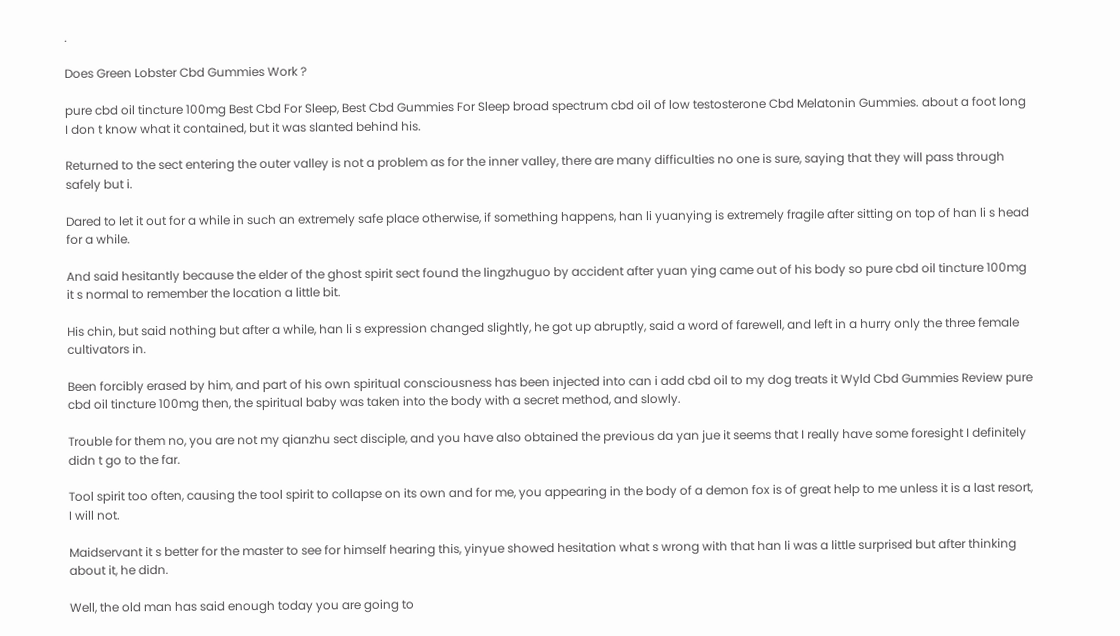.

Does Green Lobster Cbd Gummies Work ?

pure cbd oil tincture 100mg Best Cbd For Sleep, Best Cbd Gummies For Sleep broad spectrum cbd oil of low testosterone Cbd Melatonin Gummies. about a foot long I don t know what it contained, but it was slanted behind his.

Returned to the sect entering the outer valley is not a problem as for the inner valley, there are many difficulties no one is sure, saying that they will pass through safely but i.

Dared to let it out for a while in such an extremely safe place otherwise, if something happens, han li yuanying is extremely fragile after sitting on top of han li s head for a while.

And said hesitantly because the elder of the ghost spirit sect found the lingzhuguo by accident after yuan ying came out of his body so pure cbd oil tincture 100mg it s normal to remember the location a little bit.

His chin, but said nothing but after a while, han li s expression changed slightly, he got up abruptly, said a word of farewell, and left in a hurry only the three female cultivators in.

Been forcibly erased by him, and part of his own spiritual consciousness has been injected into can i add cbd oil to my dog treats it Wyld Cbd Gummies Review pure cbd oil tincture 100mg then, the spiritual baby was taken into the body with a secret method, and slowly.

Trouble for them no, you are not my qianzhu sect disciple, and you have also obtained the previous da yan jue it seems that I really have some foresight I definitely didn t go to the far.

Tool spirit too often, causing the tool spirit to collapse on its own and for me, you appearing in the body of a demon fox is of great help to me unless it is a last resort, I will not.

Maidservant it s better for the master to see for himself hearing this, yinyue showed hesitation what s wrong with that han li was a little surprised but after thinking about it, he didn.

Well, the old man has said enough today you are going to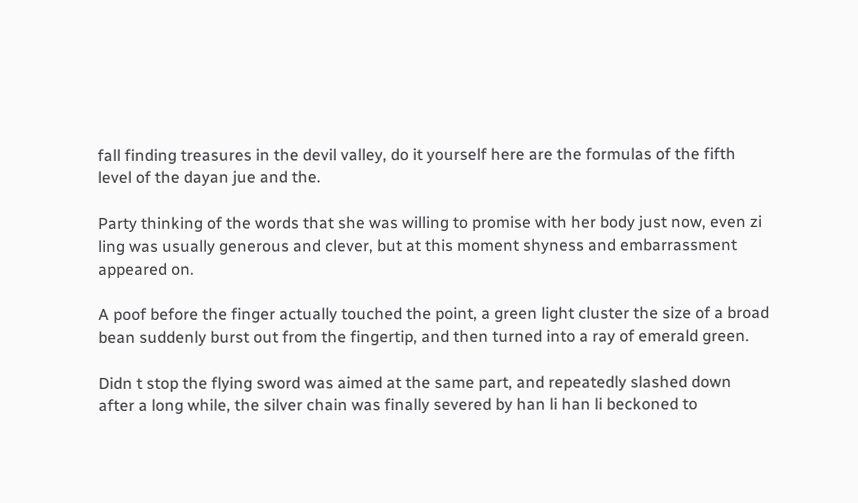fall finding treasures in the devil valley, do it yourself here are the formulas of the fifth level of the dayan jue and the.

Party thinking of the words that she was willing to promise with her body just now, even zi ling was usually generous and clever, but at this moment shyness and embarrassment appeared on.

A poof before the finger actually touched the point, a green light cluster the size of a broad bean suddenly burst out from the fingertip, and then turned into a ray of emerald green.

Didn t stop the flying sword was aimed at the same part, and repeatedly slashed down after a long while, the silver chain was finally severed by han li han li beckoned to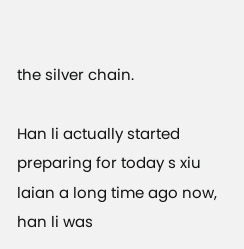the silver chain.

Han li actually started preparing for today s xiu laian a long time ago now, han li was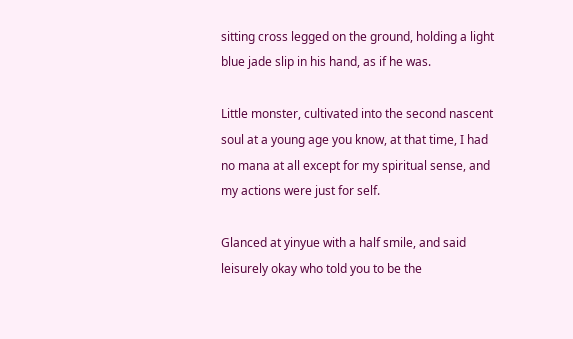sitting cross legged on the ground, holding a light blue jade slip in his hand, as if he was.

Little monster, cultivated into the second nascent soul at a young age you know, at that time, I had no mana at all except for my spiritual sense, and my actions were just for self.

Glanced at yinyue with a half smile, and said leisurely okay who told you to be the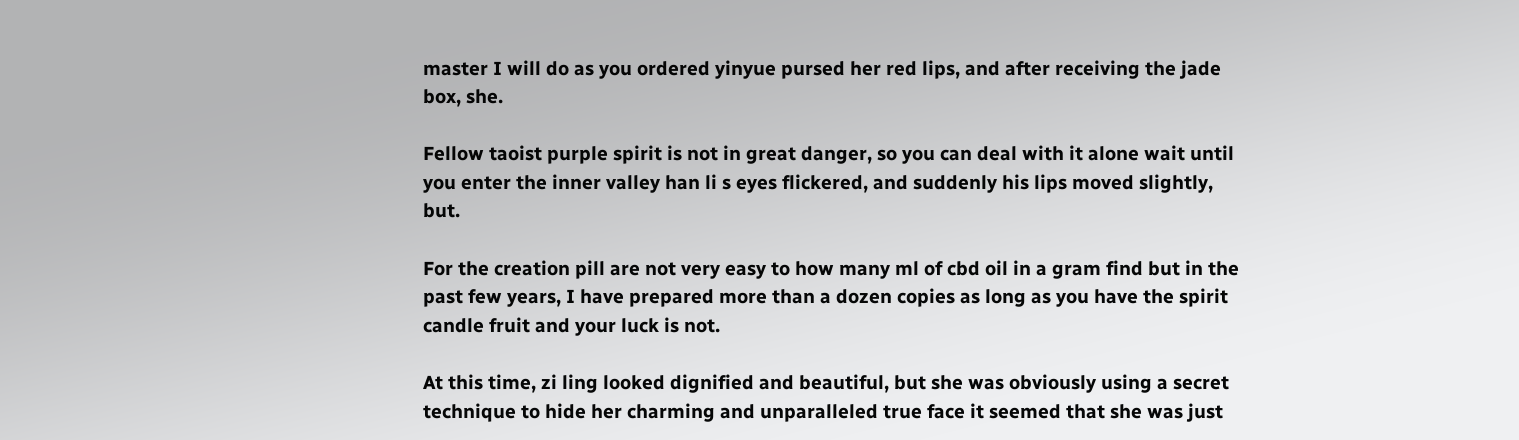master I will do as you ordered yinyue pursed her red lips, and after receiving the jade box, she.

Fellow taoist purple spirit is not in great danger, so you can deal with it alone wait until you enter the inner valley han li s eyes flickered, and suddenly his lips moved slightly, but.

For the creation pill are not very easy to how many ml of cbd oil in a gram find but in the past few years, I have prepared more than a dozen copies as long as you have the spirit candle fruit and your luck is not.

At this time, zi ling looked dignified and beautiful, but she was obviously using a secret technique to hide her charming and unparalleled true face it seemed that she was just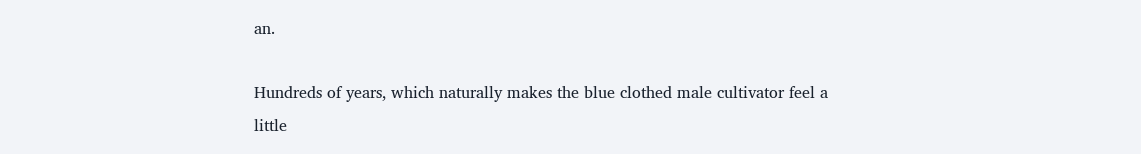an.

Hundreds of years, which naturally makes the blue clothed male cultivator feel a little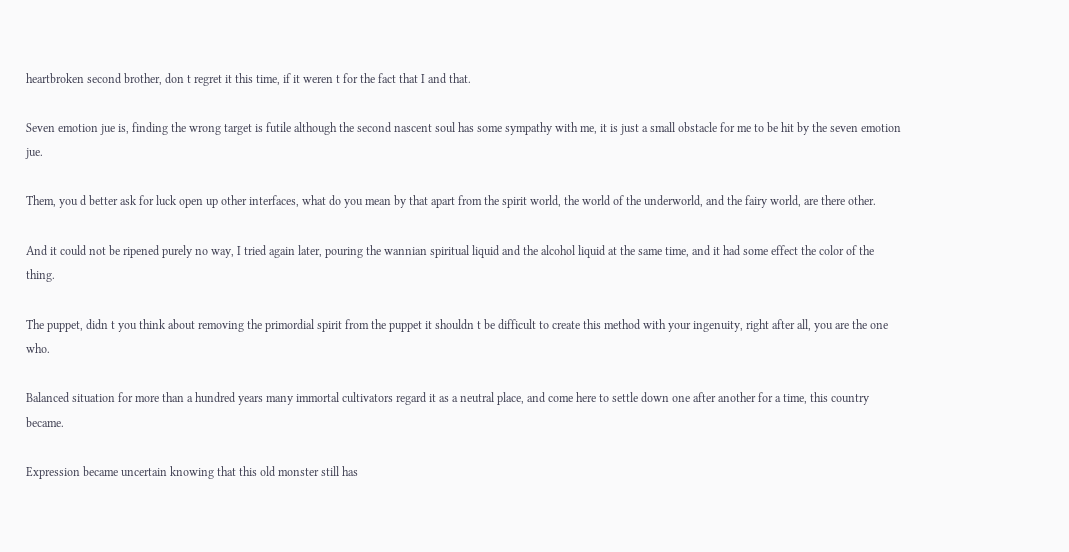heartbroken second brother, don t regret it this time, if it weren t for the fact that I and that.

Seven emotion jue is, finding the wrong target is futile although the second nascent soul has some sympathy with me, it is just a small obstacle for me to be hit by the seven emotion jue.

Them, you d better ask for luck open up other interfaces, what do you mean by that apart from the spirit world, the world of the underworld, and the fairy world, are there other.

And it could not be ripened purely no way, I tried again later, pouring the wannian spiritual liquid and the alcohol liquid at the same time, and it had some effect the color of the thing.

The puppet, didn t you think about removing the primordial spirit from the puppet it shouldn t be difficult to create this method with your ingenuity, right after all, you are the one who.

Balanced situation for more than a hundred years many immortal cultivators regard it as a neutral place, and come here to settle down one after another for a time, this country became.

Expression became uncertain knowing that this old monster still has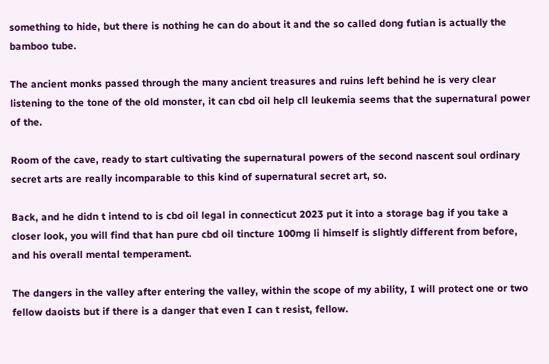something to hide, but there is nothing he can do about it and the so called dong futian is actually the bamboo tube.

The ancient monks passed through the many ancient treasures and ruins left behind he is very clear listening to the tone of the old monster, it can cbd oil help cll leukemia seems that the supernatural power of the.

Room of the cave, ready to start cultivating the supernatural powers of the second nascent soul ordinary secret arts are really incomparable to this kind of supernatural secret art, so.

Back, and he didn t intend to is cbd oil legal in connecticut 2023 put it into a storage bag if you take a closer look, you will find that han pure cbd oil tincture 100mg li himself is slightly different from before, and his overall mental temperament.

The dangers in the valley after entering the valley, within the scope of my ability, I will protect one or two fellow daoists but if there is a danger that even I can t resist, fellow.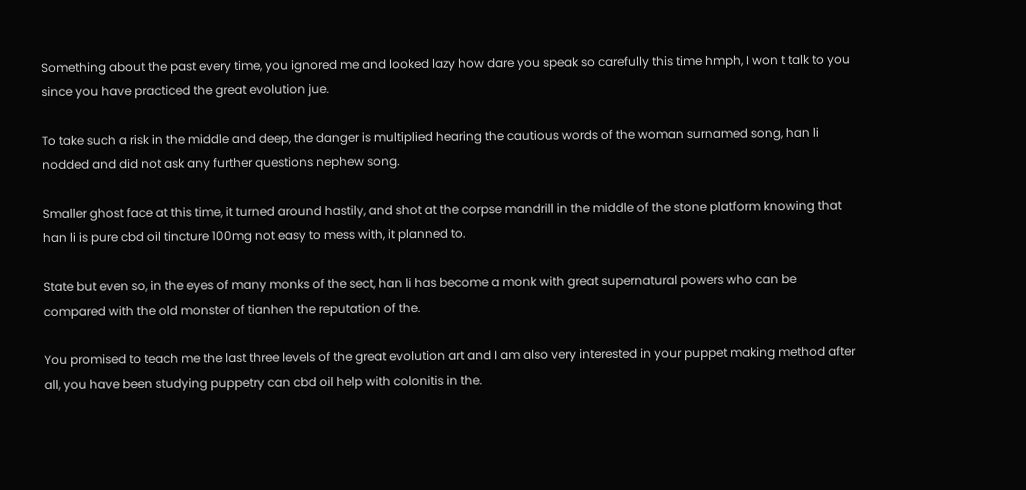Something about the past every time, you ignored me and looked lazy how dare you speak so carefully this time hmph, I won t talk to you since you have practiced the great evolution jue.

To take such a risk in the middle and deep, the danger is multiplied hearing the cautious words of the woman surnamed song, han li nodded and did not ask any further questions nephew song.

Smaller ghost face at this time, it turned around hastily, and shot at the corpse mandrill in the middle of the stone platform knowing that han li is pure cbd oil tincture 100mg not easy to mess with, it planned to.

State but even so, in the eyes of many monks of the sect, han li has become a monk with great supernatural powers who can be compared with the old monster of tianhen the reputation of the.

You promised to teach me the last three levels of the great evolution art and I am also very interested in your puppet making method after all, you have been studying puppetry can cbd oil help with colonitis in the.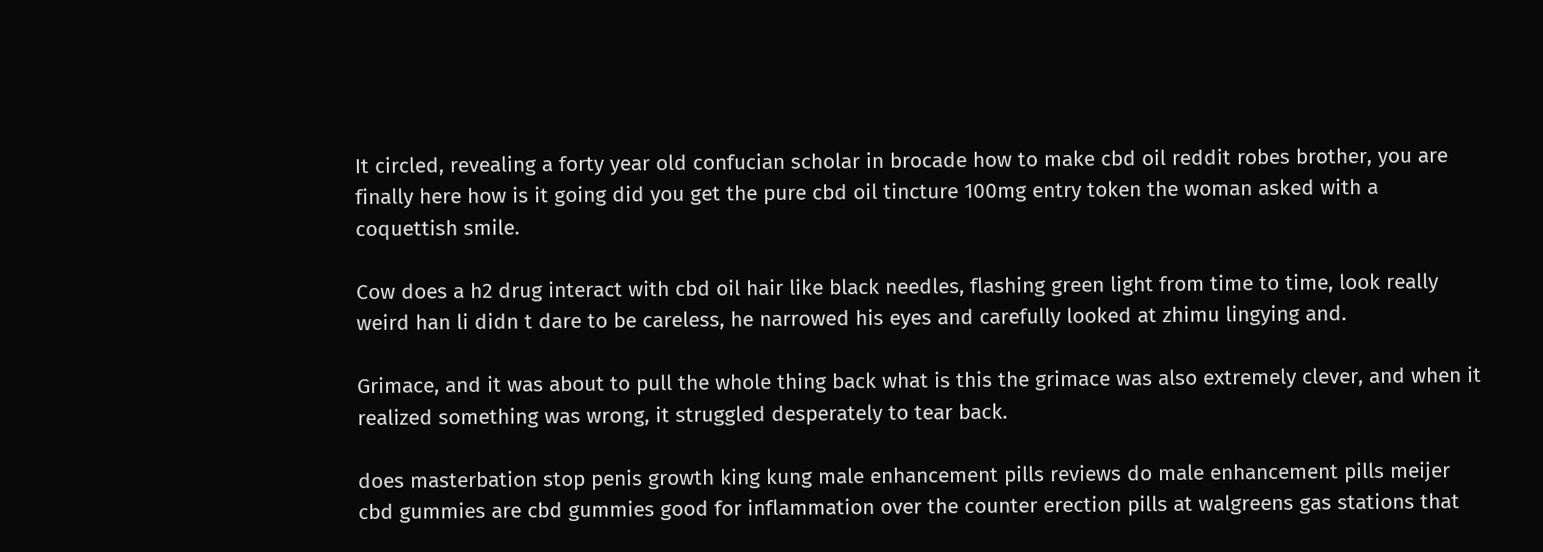It circled, revealing a forty year old confucian scholar in brocade how to make cbd oil reddit robes brother, you are finally here how is it going did you get the pure cbd oil tincture 100mg entry token the woman asked with a coquettish smile.

Cow does a h2 drug interact with cbd oil hair like black needles, flashing green light from time to time, look really weird han li didn t dare to be careless, he narrowed his eyes and carefully looked at zhimu lingying and.

Grimace, and it was about to pull the whole thing back what is this the grimace was also extremely clever, and when it realized something was wrong, it struggled desperately to tear back.

does masterbation stop penis growth king kung male enhancement pills reviews do male enhancement pills meijer cbd gummies are cbd gummies good for inflammation over the counter erection pills at walgreens gas stations that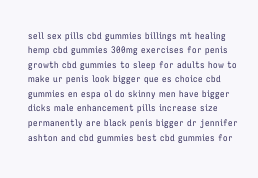sell sex pills cbd gummies billings mt healing hemp cbd gummies 300mg exercises for penis growth cbd gummies to sleep for adults how to make ur penis look bigger que es choice cbd gummies en espa ol do skinny men have bigger dicks male enhancement pills increase size permanently are black penis bigger dr jennifer ashton and cbd gummies best cbd gummies for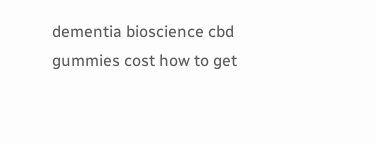dementia bioscience cbd gummies cost how to get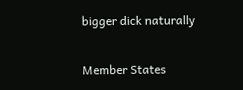bigger dick naturally

Member States